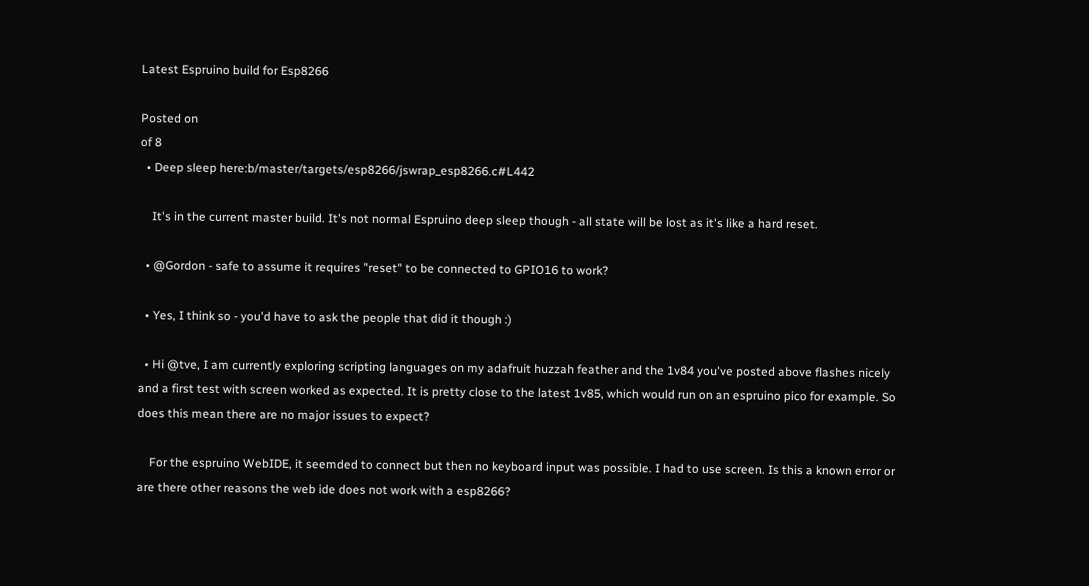Latest Espruino build for Esp8266

Posted on
of 8
  • Deep sleep here:b/master/targets/esp8266/jswrap_esp8266.c#L442

    It's in the current master build. It's not normal Espruino deep sleep though - all state will be lost as it's like a hard reset.

  • @Gordon - safe to assume it requires "reset" to be connected to GPIO16 to work?

  • Yes, I think so - you'd have to ask the people that did it though :)

  • Hi @tve, I am currently exploring scripting languages on my adafruit huzzah feather and the 1v84 you've posted above flashes nicely and a first test with screen worked as expected. It is pretty close to the latest 1v85, which would run on an espruino pico for example. So does this mean there are no major issues to expect?

    For the espruino WebIDE, it seemded to connect but then no keyboard input was possible. I had to use screen. Is this a known error or are there other reasons the web ide does not work with a esp8266?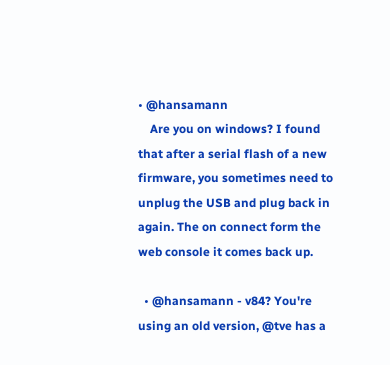• @hansamann
    Are you on windows? I found that after a serial flash of a new firmware, you sometimes need to unplug the USB and plug back in again. The on connect form the web console it comes back up.

  • @hansamann - v84? You're using an old version, @tve has a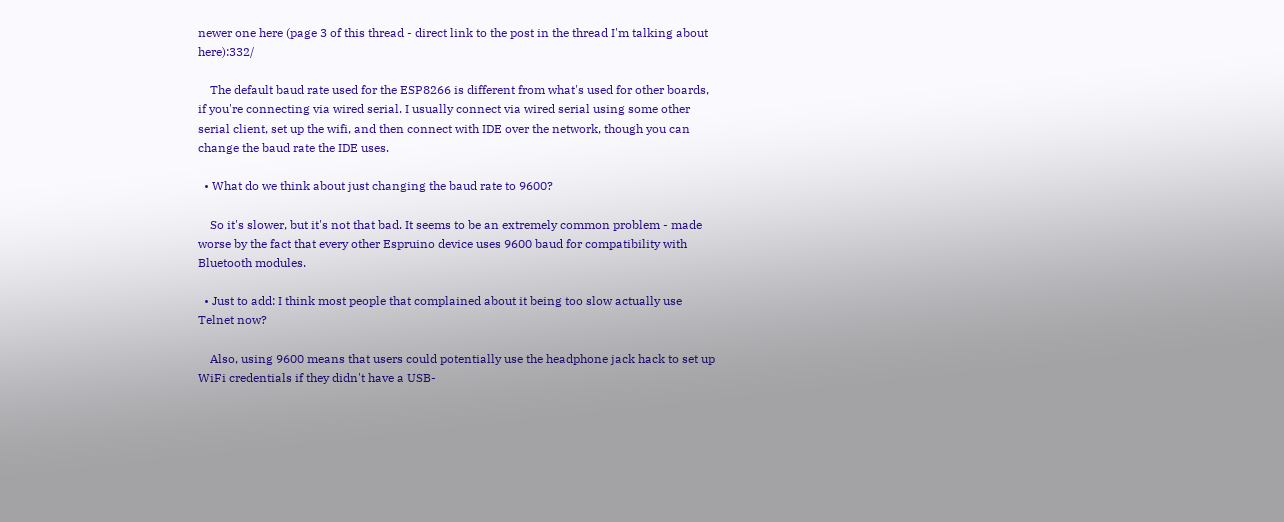newer one here (page 3 of this thread - direct link to the post in the thread I'm talking about here):332/

    The default baud rate used for the ESP8266 is different from what's used for other boards, if you're connecting via wired serial. I usually connect via wired serial using some other serial client, set up the wifi, and then connect with IDE over the network, though you can change the baud rate the IDE uses.

  • What do we think about just changing the baud rate to 9600?

    So it's slower, but it's not that bad. It seems to be an extremely common problem - made worse by the fact that every other Espruino device uses 9600 baud for compatibility with Bluetooth modules.

  • Just to add: I think most people that complained about it being too slow actually use Telnet now?

    Also, using 9600 means that users could potentially use the headphone jack hack to set up WiFi credentials if they didn't have a USB-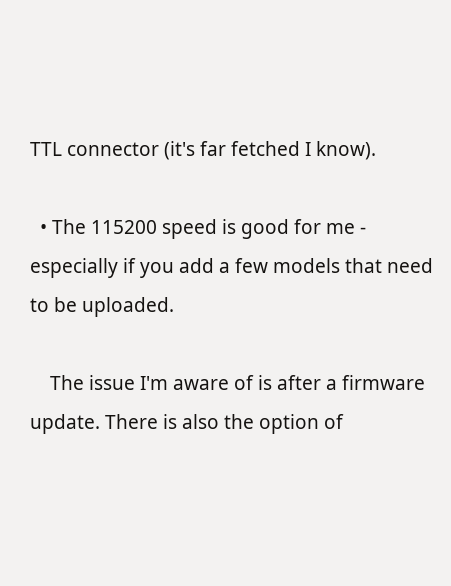TTL connector (it's far fetched I know).

  • The 115200 speed is good for me - especially if you add a few models that need to be uploaded.

    The issue I'm aware of is after a firmware update. There is also the option of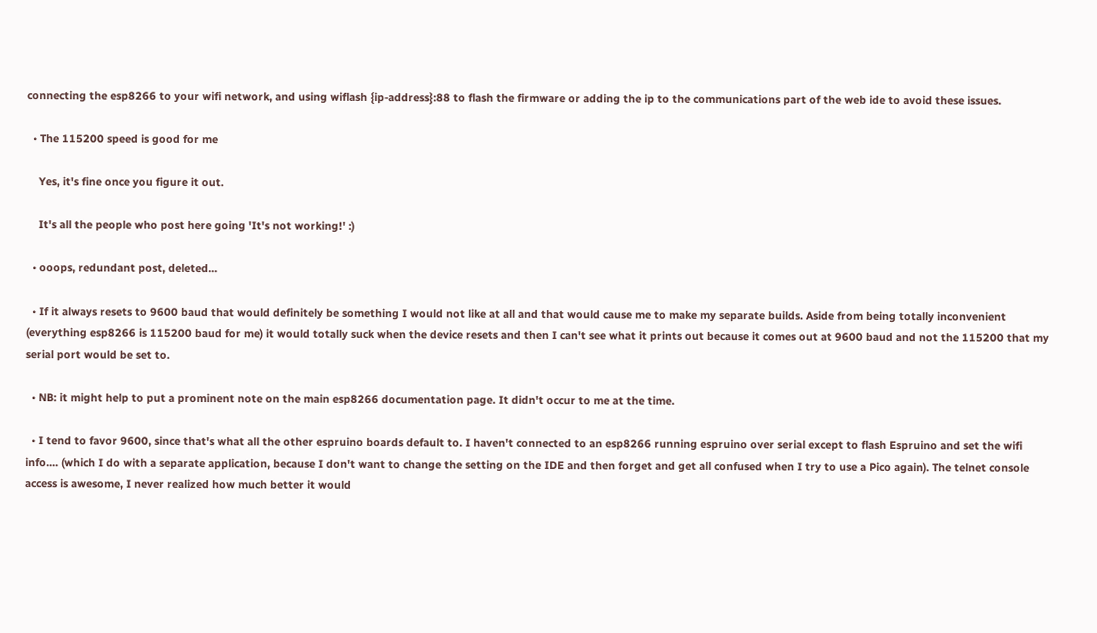connecting the esp8266 to your wifi network, and using wiflash {ip-address}:88 to flash the firmware or adding the ip to the communications part of the web ide to avoid these issues.

  • The 115200 speed is good for me

    Yes, it's fine once you figure it out.

    It's all the people who post here going 'It's not working!' :)

  • ooops, redundant post, deleted...

  • If it always resets to 9600 baud that would definitely be something I would not like at all and that would cause me to make my separate builds. Aside from being totally inconvenient (everything esp8266 is 115200 baud for me) it would totally suck when the device resets and then I can't see what it prints out because it comes out at 9600 baud and not the 115200 that my serial port would be set to.

  • NB: it might help to put a prominent note on the main esp8266 documentation page. It didn't occur to me at the time.

  • I tend to favor 9600, since that's what all the other espruino boards default to. I haven't connected to an esp8266 running espruino over serial except to flash Espruino and set the wifi info.... (which I do with a separate application, because I don't want to change the setting on the IDE and then forget and get all confused when I try to use a Pico again). The telnet console access is awesome, I never realized how much better it would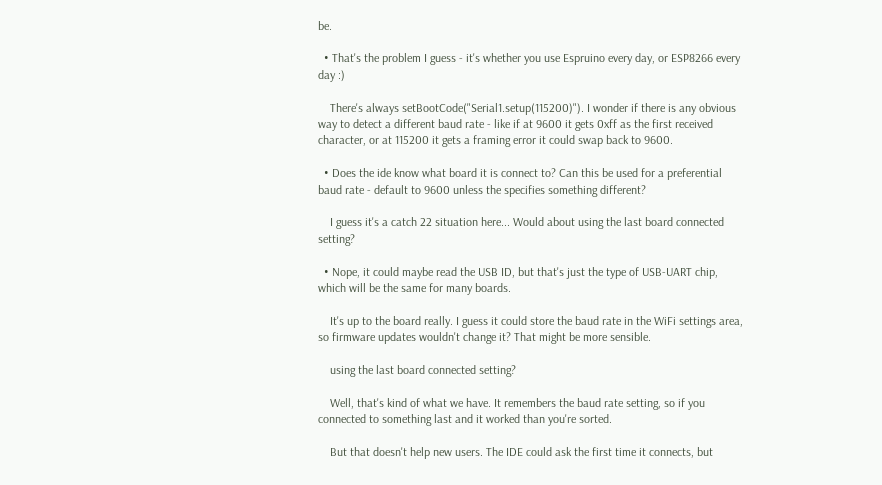be.

  • That's the problem I guess - it's whether you use Espruino every day, or ESP8266 every day :)

    There's always setBootCode("Serial1.setup(115200)"). I wonder if there is any obvious way to detect a different baud rate - like if at 9600 it gets 0xff as the first received character, or at 115200 it gets a framing error it could swap back to 9600.

  • Does the ide know what board it is connect to? Can this be used for a preferential baud rate - default to 9600 unless the specifies something different?

    I guess it's a catch 22 situation here... Would about using the last board connected setting?

  • Nope, it could maybe read the USB ID, but that's just the type of USB-UART chip, which will be the same for many boards.

    It's up to the board really. I guess it could store the baud rate in the WiFi settings area, so firmware updates wouldn't change it? That might be more sensible.

    using the last board connected setting?

    Well, that's kind of what we have. It remembers the baud rate setting, so if you connected to something last and it worked than you're sorted.

    But that doesn't help new users. The IDE could ask the first time it connects, but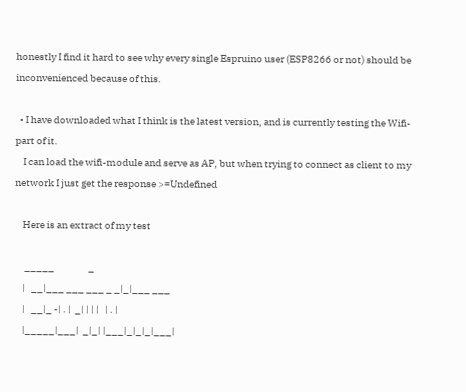honestly I find it hard to see why every single Espruino user (ESP8266 or not) should be inconvenienced because of this.

  • I have downloaded what I think is the latest version, and is currently testing the Wifi-part of it.
    I can load the wifi-module and serve as AP, but when trying to connect as client to my network I just get the response >=Undefined

    Here is an extract of my test

     _____                 _
    |   __|___ ___ ___ _ _|_|___ ___
    |   __|_ -| . |  _| | | |   | . |
    |_____|___|  _|_| |___|_|_|_|___|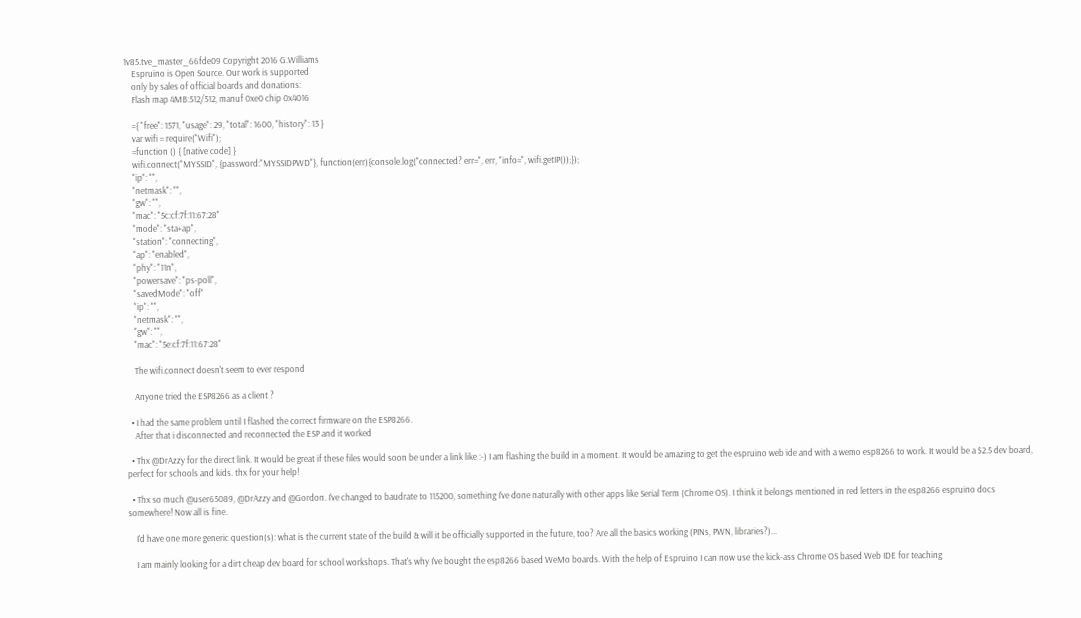1v85.tve_master_66fde09 Copyright 2016 G.Williams
    Espruino is Open Source. Our work is supported
    only by sales of official boards and donations:
    Flash map 4MB:512/512, manuf 0xe0 chip 0x4016

    ={ "free": 1571, "usage": 29, "total": 1600, "history": 13 }
    var wifi = require("Wifi");
    =function () { [native code] }
    wifi.connect("MYSSID", {password:"MYSSIDPWD"}, function(err){console.log("connected? err=", err, "info=", wifi.getIP());});
    "ip": "",
    "netmask": "",
    "gw": "",
    "mac": "5c:cf:7f:11:67:28"
    "mode": "sta+ap",
    "station": "connecting",
    "ap": "enabled",
    "phy": "11n",
    "powersave": "ps-poll",
    "savedMode": "off"
    "ip": "",
    "netmask": "",
    "gw": "",
    "mac": "5e:cf:7f:11:67:28"

    The wifi.connect doesn't seem to ever respond

    Anyone tried the ESP8266 as a client ?

  • I had the same problem until I flashed the correct firmware on the ESP8266.
    After that i disconnected and reconnected the ESP and it worked

  • Thx @DrAzzy for the direct link. It would be great if these files would soon be under a link like :-) I am flashing the build in a moment. It would be amazing to get the espruino web ide and with a wemo esp8266 to work. It would be a $2.5 dev board, perfect for schools and kids. thx for your help!

  • Thx so much @user65089, @DrAzzy and @Gordon. I've changed to baudrate to 115200, something I've done naturally with other apps like Serial Term (Chrome OS). I think it belongs mentioned in red letters in the esp8266 espruino docs somewhere! Now all is fine.

    I'd have one more generic question(s): what is the current state of the build & will it be officially supported in the future, too? Are all the basics working (PINs, PWN, libraries?)...

    I am mainly looking for a dirt cheap dev board for school workshops. That's why I've bought the esp8266 based WeMo boards. With the help of Espruino I can now use the kick-ass Chrome OS based Web IDE for teaching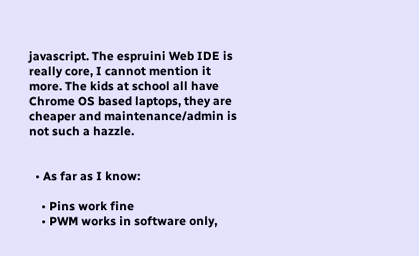javascript. The espruini Web IDE is really core, I cannot mention it more. The kids at school all have Chrome OS based laptops, they are cheaper and maintenance/admin is not such a hazzle.


  • As far as I know:

    • Pins work fine
    • PWM works in software only,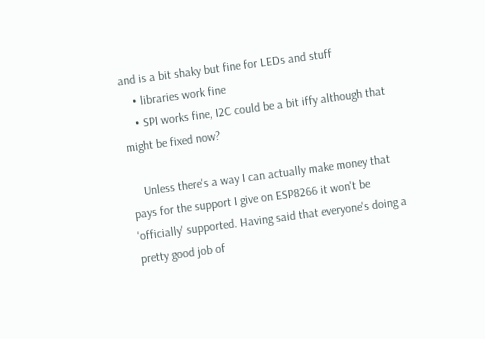and is a bit shaky but fine for LEDs and stuff
    • libraries work fine
    • SPI works fine, I2C could be a bit iffy although that might be fixed now?

    Unless there's a way I can actually make money that pays for the support I give on ESP8266 it won't be 'officially' supported. Having said that everyone's doing a pretty good job of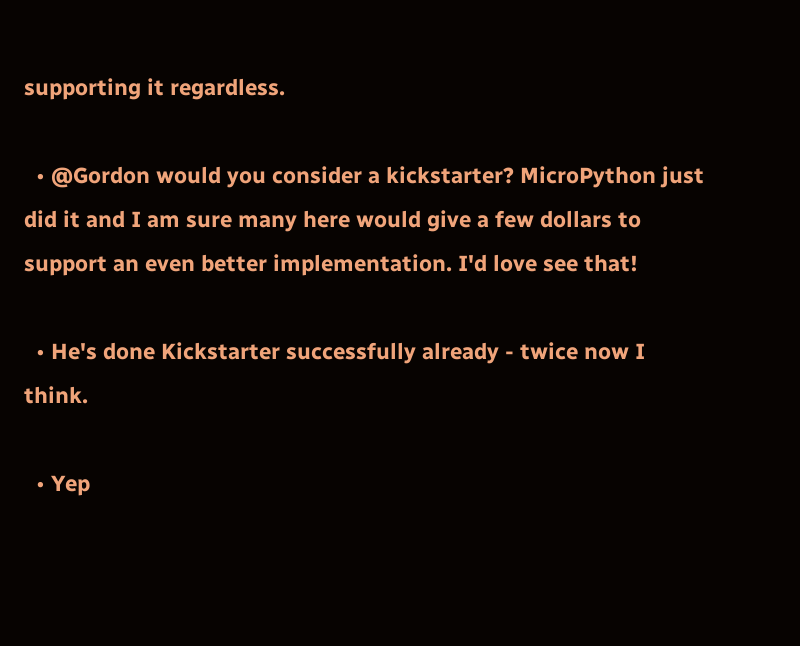supporting it regardless.

  • @Gordon would you consider a kickstarter? MicroPython just did it and I am sure many here would give a few dollars to support an even better implementation. I'd love see that!

  • He's done Kickstarter successfully already - twice now I think.

  • Yep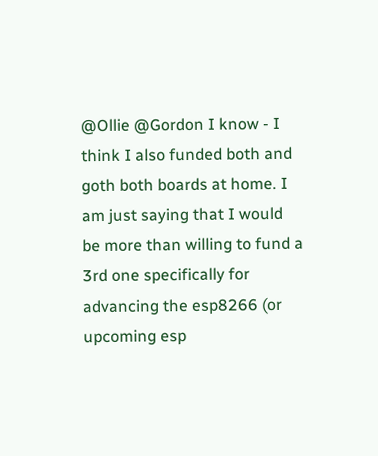@Ollie @Gordon I know - I think I also funded both and goth both boards at home. I am just saying that I would be more than willing to fund a 3rd one specifically for advancing the esp8266 (or upcoming esp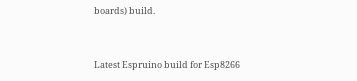boards) build.


Latest Espruino build for Esp8266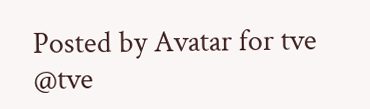Posted by Avatar for tve @tve